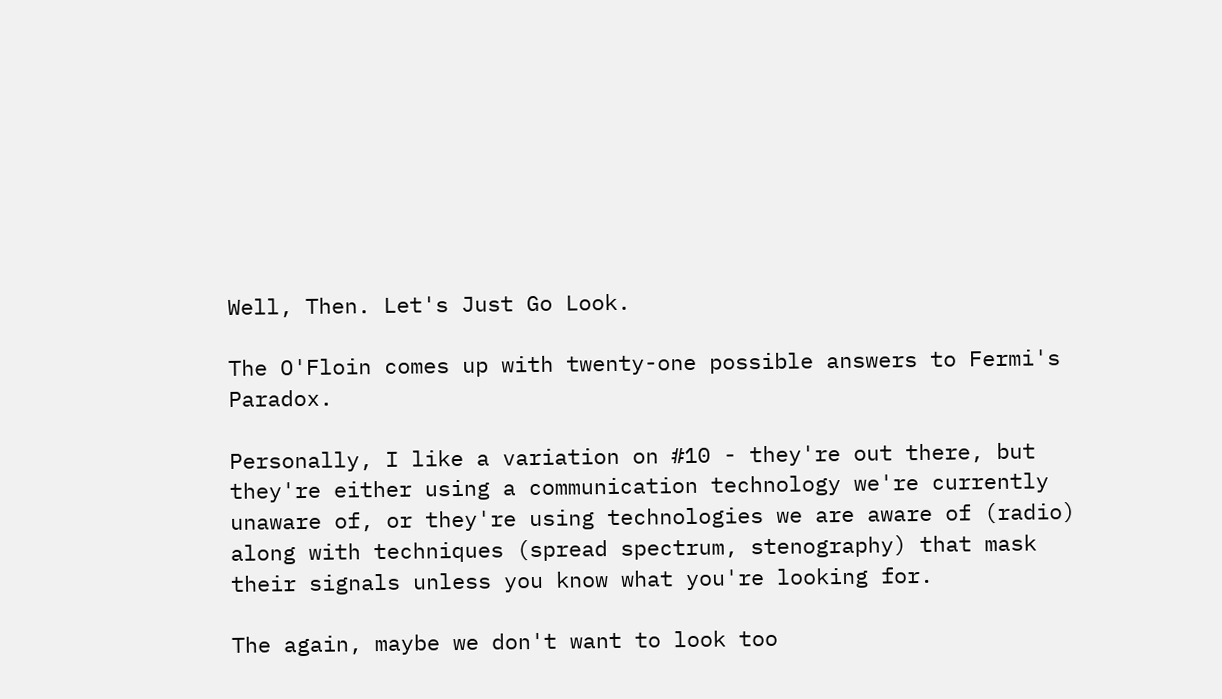Well, Then. Let's Just Go Look.

The O'Floin comes up with twenty-one possible answers to Fermi's Paradox.

Personally, I like a variation on #10 - they're out there, but they're either using a communication technology we're currently unaware of, or they're using technologies we are aware of (radio) along with techniques (spread spectrum, stenography) that mask their signals unless you know what you're looking for.

The again, maybe we don't want to look too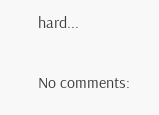hard...

No comments: